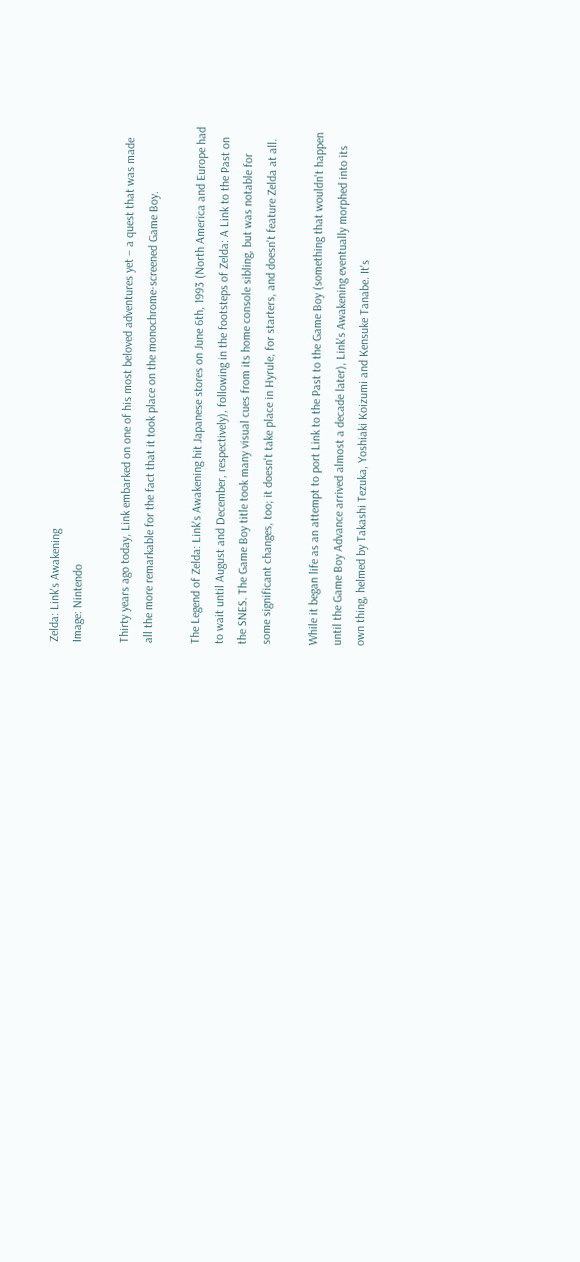Zelda: Link's Awakening
Image: Nintendo

Thirty years ago today, Link embarked on one of his most beloved adventures yet – a quest that was made all the more remarkable for the fact that it took place on the monochrome-screened Game Boy.

The Legend of Zelda: Link's Awakening hit Japanese stores on June 6th, 1993 (North America and Europe had to wait until August and December, respectively), following in the footsteps of Zelda: A Link to the Past on the SNES. The Game Boy title took many visual cues from its home console sibling, but was notable for some significant changes, too; it doesn't take place in Hyrule, for starters, and doesn't feature Zelda at all.

While it began life as an attempt to port Link to the Past to the Game Boy (something that wouldn't happen until the Game Boy Advance arrived almost a decade later), Link's Awakening eventually morphed into its own thing, helmed by Takashi Tezuka, Yoshiaki Koizumi and Kensuke Tanabe. It's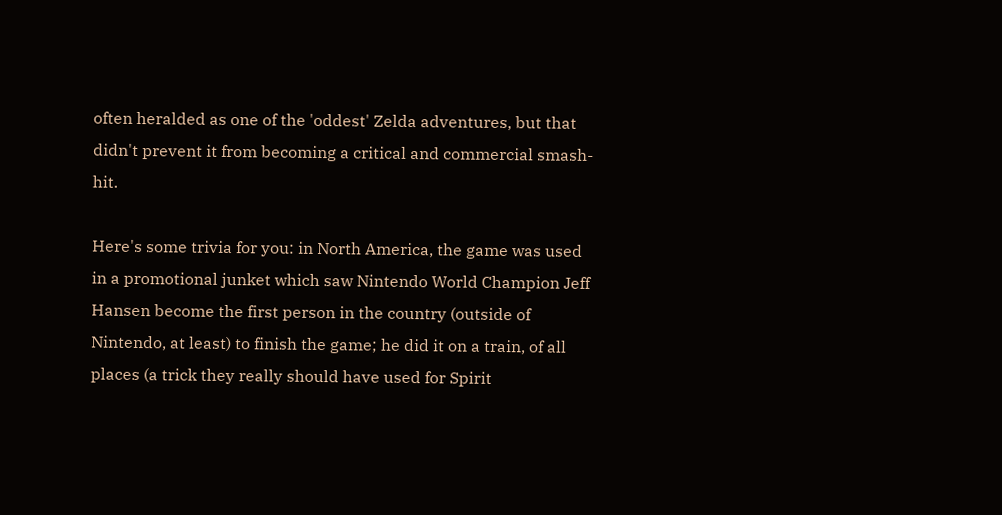often heralded as one of the 'oddest' Zelda adventures, but that didn't prevent it from becoming a critical and commercial smash-hit.

Here's some trivia for you: in North America, the game was used in a promotional junket which saw Nintendo World Champion Jeff Hansen become the first person in the country (outside of Nintendo, at least) to finish the game; he did it on a train, of all places (a trick they really should have used for Spirit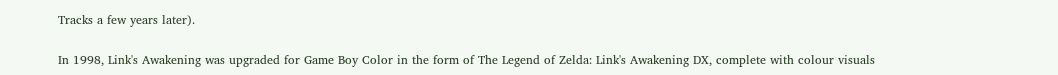Tracks a few years later).

In 1998, Link's Awakening was upgraded for Game Boy Color in the form of The Legend of Zelda: Link's Awakening DX, complete with colour visuals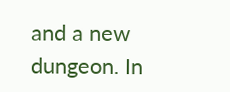and a new dungeon. In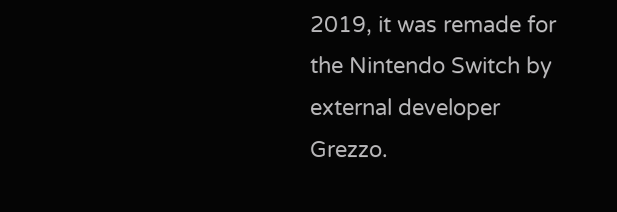2019, it was remade for the Nintendo Switch by external developer Grezzo.